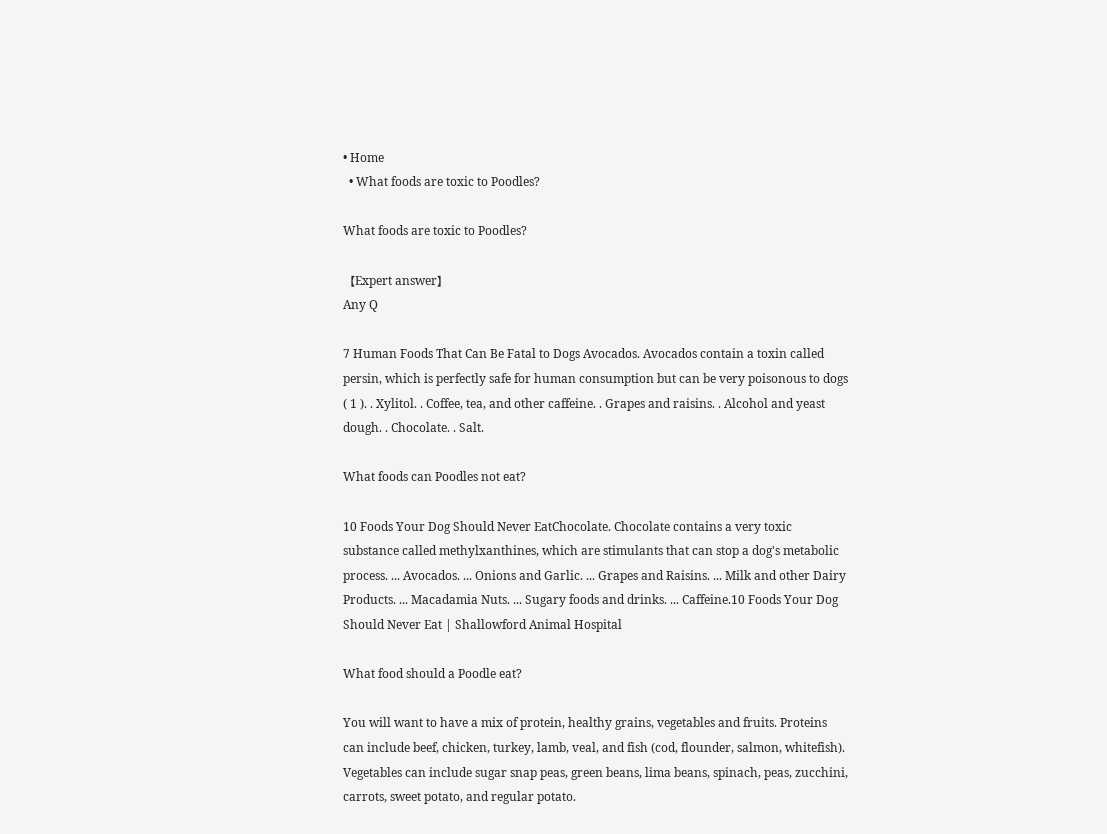• Home
  • What foods are toxic to Poodles?

What foods are toxic to Poodles?

【Expert answer】
Any Q

7 Human Foods That Can Be Fatal to Dogs Avocados. Avocados contain a toxin called persin, which is perfectly safe for human consumption but can be very poisonous to dogs ( 1 ). . Xylitol. . Coffee, tea, and other caffeine. . Grapes and raisins. . Alcohol and yeast dough. . Chocolate. . Salt.

What foods can Poodles not eat?

10 Foods Your Dog Should Never EatChocolate. Chocolate contains a very toxic substance called methylxanthines, which are stimulants that can stop a dog's metabolic process. ... Avocados. ... Onions and Garlic. ... Grapes and Raisins. ... Milk and other Dairy Products. ... Macadamia Nuts. ... Sugary foods and drinks. ... Caffeine.10 Foods Your Dog Should Never Eat | Shallowford Animal Hospital

What food should a Poodle eat?

You will want to have a mix of protein, healthy grains, vegetables and fruits. Proteins can include beef, chicken, turkey, lamb, veal, and fish (cod, flounder, salmon, whitefish). Vegetables can include sugar snap peas, green beans, lima beans, spinach, peas, zucchini, carrots, sweet potato, and regular potato.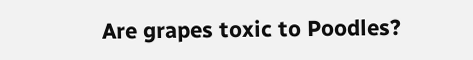Are grapes toxic to Poodles?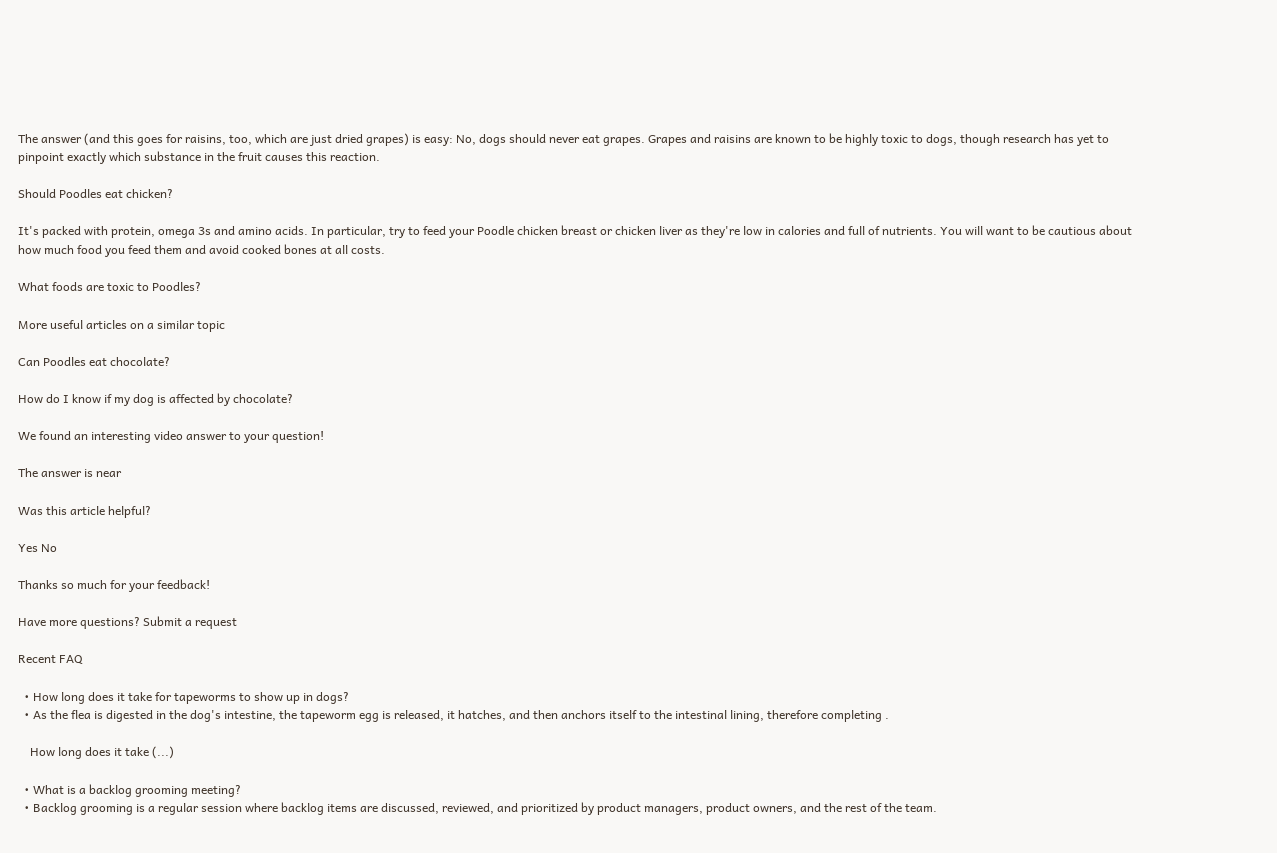The answer (and this goes for raisins, too, which are just dried grapes) is easy: No, dogs should never eat grapes. Grapes and raisins are known to be highly toxic to dogs, though research has yet to pinpoint exactly which substance in the fruit causes this reaction.

Should Poodles eat chicken?

It's packed with protein, omega 3s and amino acids. In particular, try to feed your Poodle chicken breast or chicken liver as they're low in calories and full of nutrients. You will want to be cautious about how much food you feed them and avoid cooked bones at all costs.

What foods are toxic to Poodles?

More useful articles on a similar topic

Can Poodles eat chocolate?

How do I know if my dog is affected by chocolate?

We found an interesting video answer to your question!

The answer is near

Was this article helpful?

Yes No

Thanks so much for your feedback!

Have more questions? Submit a request

Recent FAQ

  • How long does it take for tapeworms to show up in dogs?
  • As the flea is digested in the dog's intestine, the tapeworm egg is released, it hatches, and then anchors itself to the intestinal lining, therefore completing .

    How long does it take (...)

  • What is a backlog grooming meeting?
  • Backlog grooming is a regular session where backlog items are discussed, reviewed, and prioritized by product managers, product owners, and the rest of the team.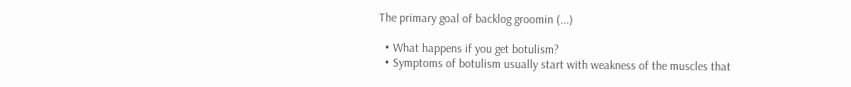The primary goal of backlog groomin (...)

  • What happens if you get botulism?
  • Symptoms of botulism usually start with weakness of the muscles that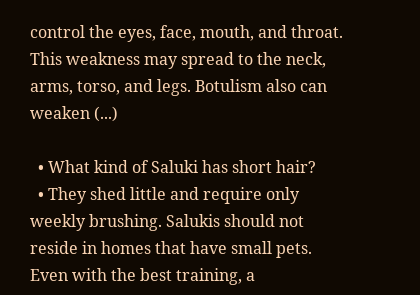control the eyes, face, mouth, and throat. This weakness may spread to the neck, arms, torso, and legs. Botulism also can weaken (...)

  • What kind of Saluki has short hair?
  • They shed little and require only weekly brushing. Salukis should not reside in homes that have small pets. Even with the best training, a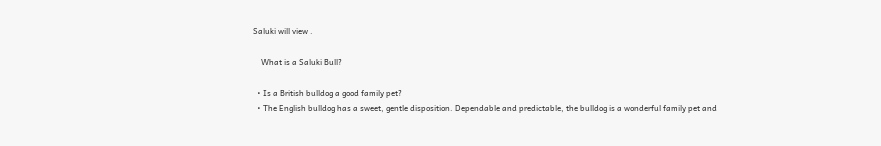Saluki will view .

    What is a Saluki Bull?

  • Is a British bulldog a good family pet?
  • The English bulldog has a sweet, gentle disposition. Dependable and predictable, the bulldog is a wonderful family pet and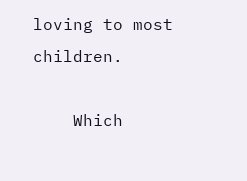loving to most children.

    Which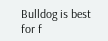Bulldog is best for f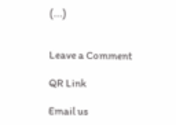(...)


Leave a Comment

QR Link

Email us